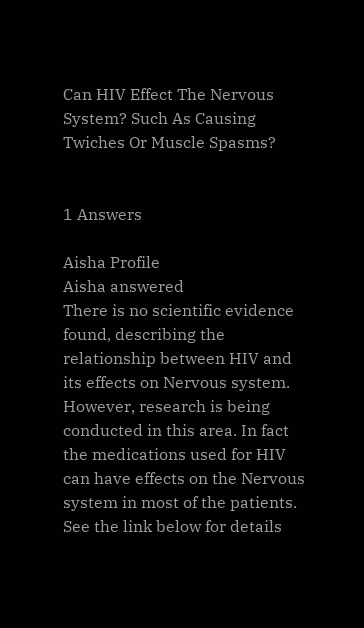Can HIV Effect The Nervous System? Such As Causing Twiches Or Muscle Spasms?


1 Answers

Aisha Profile
Aisha answered
There is no scientific evidence found, describing the relationship between HIV and its effects on Nervous system. However, research is being conducted in this area. In fact the medications used for HIV can have effects on the Nervous system in most of the patients. See the link below for details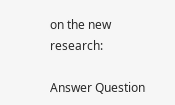on the new research:

Answer Question